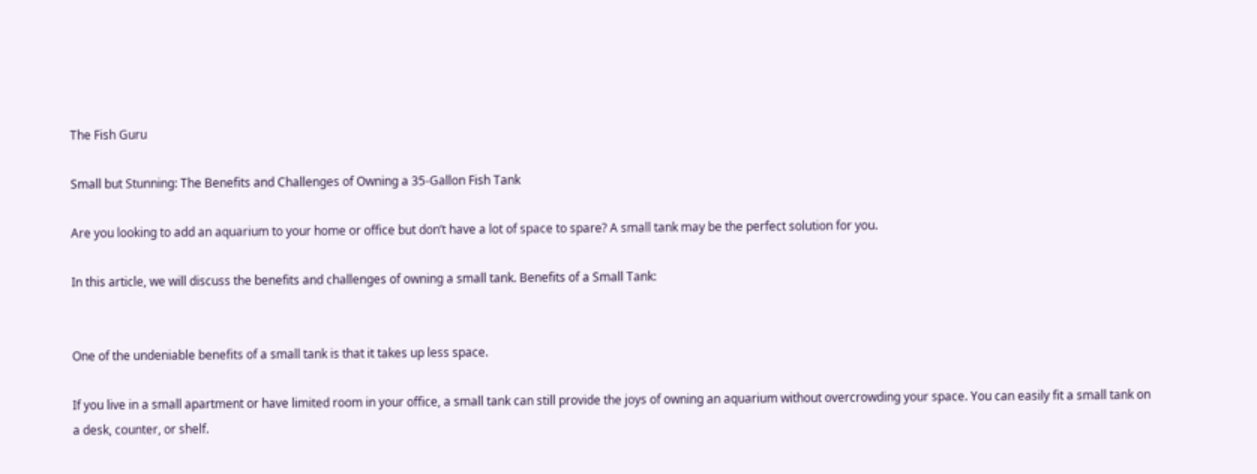The Fish Guru

Small but Stunning: The Benefits and Challenges of Owning a 35-Gallon Fish Tank

Are you looking to add an aquarium to your home or office but don’t have a lot of space to spare? A small tank may be the perfect solution for you.

In this article, we will discuss the benefits and challenges of owning a small tank. Benefits of a Small Tank:


One of the undeniable benefits of a small tank is that it takes up less space.

If you live in a small apartment or have limited room in your office, a small tank can still provide the joys of owning an aquarium without overcrowding your space. You can easily fit a small tank on a desk, counter, or shelf.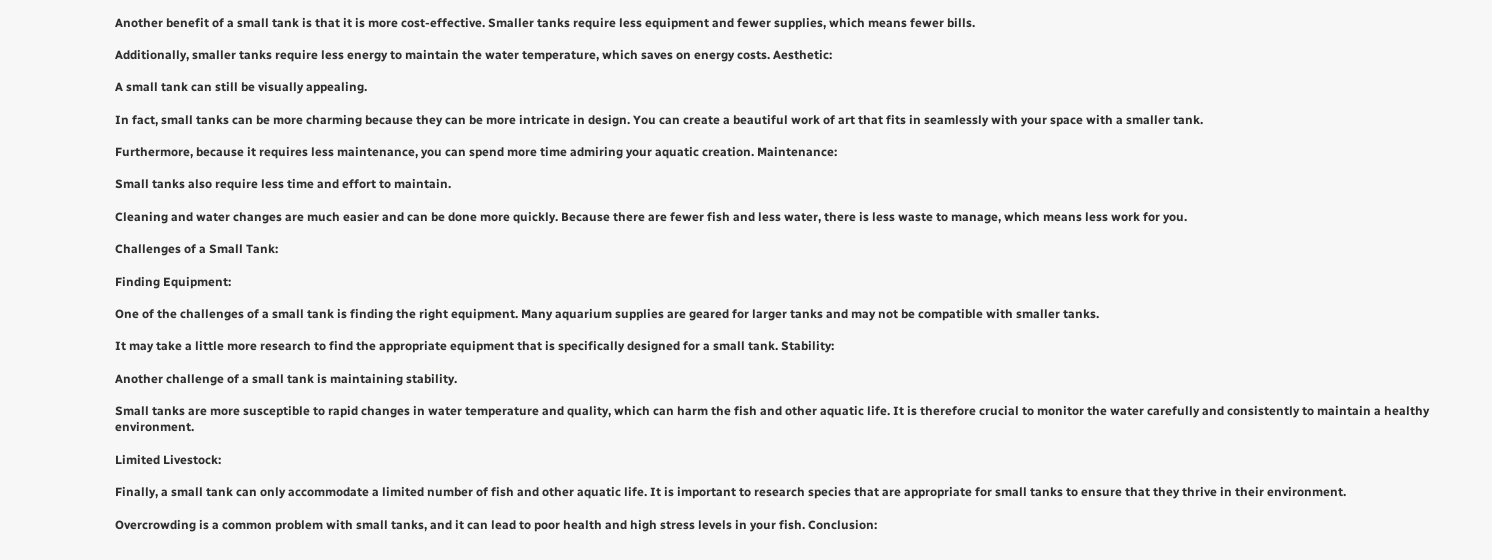Another benefit of a small tank is that it is more cost-effective. Smaller tanks require less equipment and fewer supplies, which means fewer bills.

Additionally, smaller tanks require less energy to maintain the water temperature, which saves on energy costs. Aesthetic:

A small tank can still be visually appealing.

In fact, small tanks can be more charming because they can be more intricate in design. You can create a beautiful work of art that fits in seamlessly with your space with a smaller tank.

Furthermore, because it requires less maintenance, you can spend more time admiring your aquatic creation. Maintenance:

Small tanks also require less time and effort to maintain.

Cleaning and water changes are much easier and can be done more quickly. Because there are fewer fish and less water, there is less waste to manage, which means less work for you.

Challenges of a Small Tank:

Finding Equipment:

One of the challenges of a small tank is finding the right equipment. Many aquarium supplies are geared for larger tanks and may not be compatible with smaller tanks.

It may take a little more research to find the appropriate equipment that is specifically designed for a small tank. Stability:

Another challenge of a small tank is maintaining stability.

Small tanks are more susceptible to rapid changes in water temperature and quality, which can harm the fish and other aquatic life. It is therefore crucial to monitor the water carefully and consistently to maintain a healthy environment.

Limited Livestock:

Finally, a small tank can only accommodate a limited number of fish and other aquatic life. It is important to research species that are appropriate for small tanks to ensure that they thrive in their environment.

Overcrowding is a common problem with small tanks, and it can lead to poor health and high stress levels in your fish. Conclusion: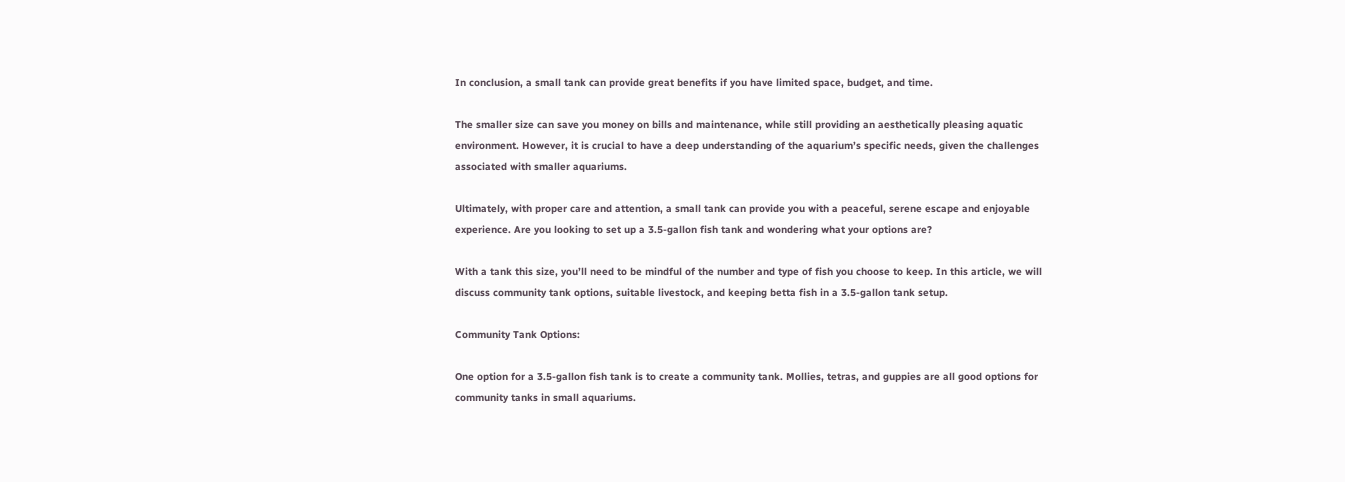In conclusion, a small tank can provide great benefits if you have limited space, budget, and time.

The smaller size can save you money on bills and maintenance, while still providing an aesthetically pleasing aquatic environment. However, it is crucial to have a deep understanding of the aquarium’s specific needs, given the challenges associated with smaller aquariums.

Ultimately, with proper care and attention, a small tank can provide you with a peaceful, serene escape and enjoyable experience. Are you looking to set up a 3.5-gallon fish tank and wondering what your options are?

With a tank this size, you’ll need to be mindful of the number and type of fish you choose to keep. In this article, we will discuss community tank options, suitable livestock, and keeping betta fish in a 3.5-gallon tank setup.

Community Tank Options:

One option for a 3.5-gallon fish tank is to create a community tank. Mollies, tetras, and guppies are all good options for community tanks in small aquariums.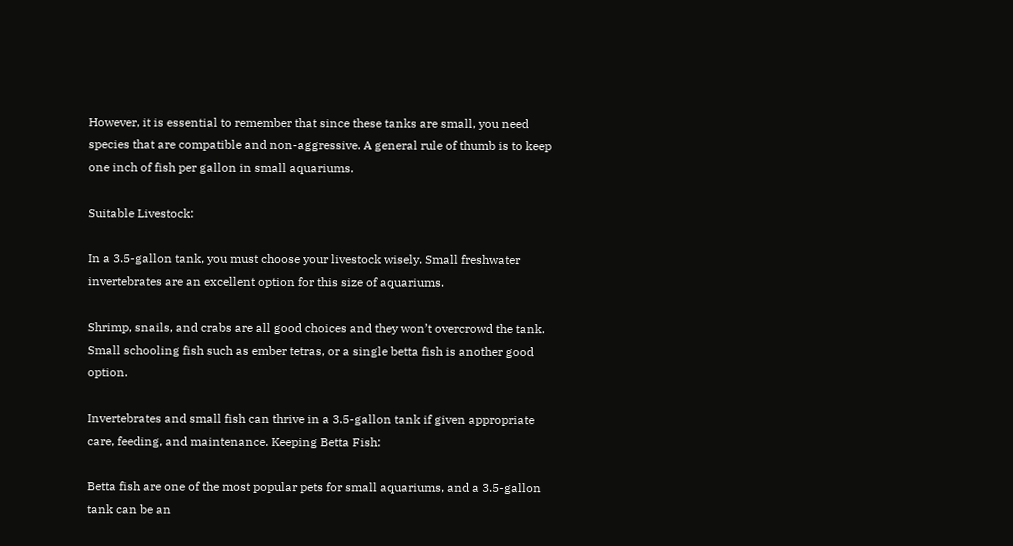However, it is essential to remember that since these tanks are small, you need species that are compatible and non-aggressive. A general rule of thumb is to keep one inch of fish per gallon in small aquariums.

Suitable Livestock:

In a 3.5-gallon tank, you must choose your livestock wisely. Small freshwater invertebrates are an excellent option for this size of aquariums.

Shrimp, snails, and crabs are all good choices and they won’t overcrowd the tank. Small schooling fish such as ember tetras, or a single betta fish is another good option.

Invertebrates and small fish can thrive in a 3.5-gallon tank if given appropriate care, feeding, and maintenance. Keeping Betta Fish:

Betta fish are one of the most popular pets for small aquariums, and a 3.5-gallon tank can be an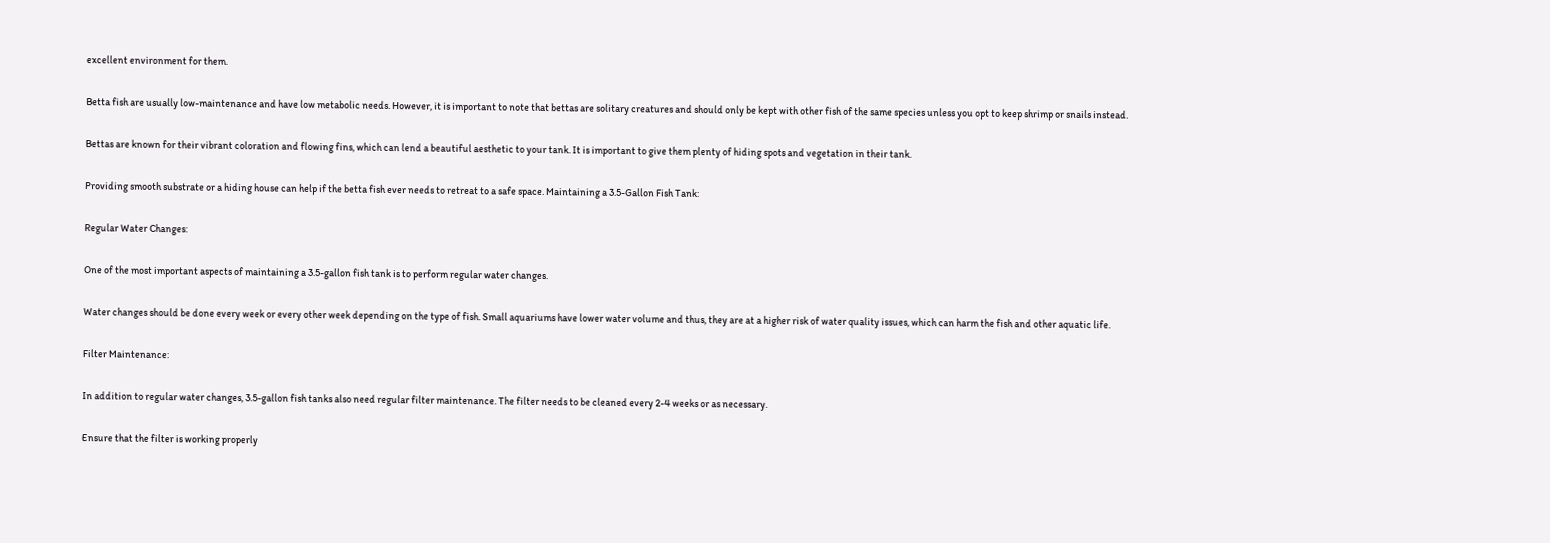excellent environment for them.

Betta fish are usually low-maintenance and have low metabolic needs. However, it is important to note that bettas are solitary creatures and should only be kept with other fish of the same species unless you opt to keep shrimp or snails instead.

Bettas are known for their vibrant coloration and flowing fins, which can lend a beautiful aesthetic to your tank. It is important to give them plenty of hiding spots and vegetation in their tank.

Providing smooth substrate or a hiding house can help if the betta fish ever needs to retreat to a safe space. Maintaining a 3.5-Gallon Fish Tank:

Regular Water Changes:

One of the most important aspects of maintaining a 3.5-gallon fish tank is to perform regular water changes.

Water changes should be done every week or every other week depending on the type of fish. Small aquariums have lower water volume and thus, they are at a higher risk of water quality issues, which can harm the fish and other aquatic life.

Filter Maintenance:

In addition to regular water changes, 3.5-gallon fish tanks also need regular filter maintenance. The filter needs to be cleaned every 2-4 weeks or as necessary.

Ensure that the filter is working properly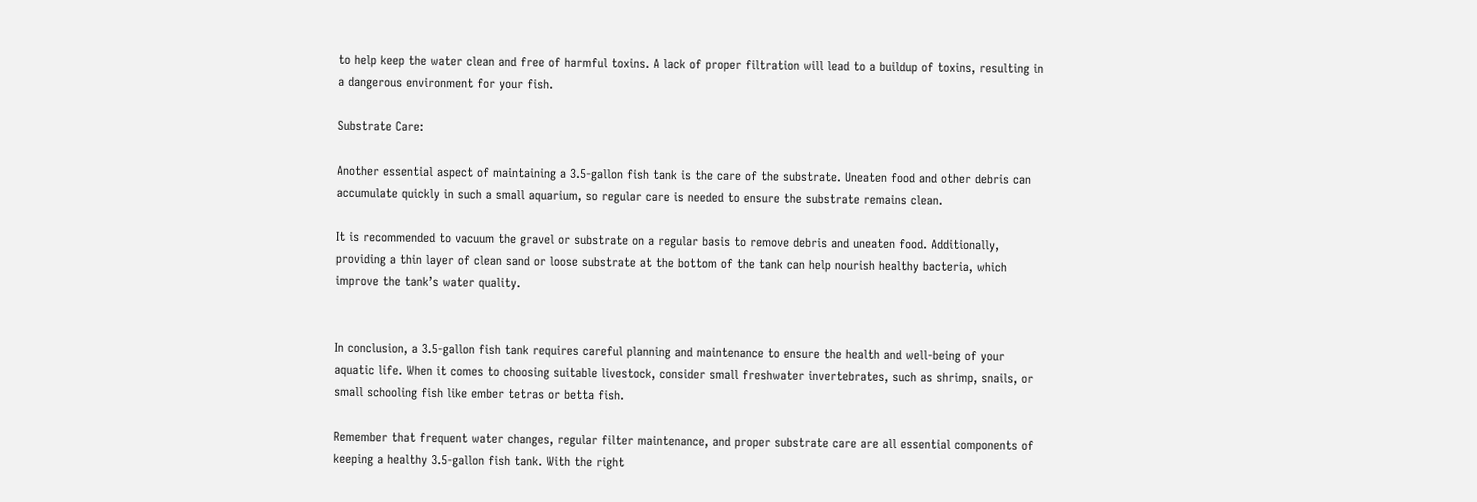to help keep the water clean and free of harmful toxins. A lack of proper filtration will lead to a buildup of toxins, resulting in a dangerous environment for your fish.

Substrate Care:

Another essential aspect of maintaining a 3.5-gallon fish tank is the care of the substrate. Uneaten food and other debris can accumulate quickly in such a small aquarium, so regular care is needed to ensure the substrate remains clean.

It is recommended to vacuum the gravel or substrate on a regular basis to remove debris and uneaten food. Additionally, providing a thin layer of clean sand or loose substrate at the bottom of the tank can help nourish healthy bacteria, which improve the tank’s water quality.


In conclusion, a 3.5-gallon fish tank requires careful planning and maintenance to ensure the health and well-being of your aquatic life. When it comes to choosing suitable livestock, consider small freshwater invertebrates, such as shrimp, snails, or small schooling fish like ember tetras or betta fish.

Remember that frequent water changes, regular filter maintenance, and proper substrate care are all essential components of keeping a healthy 3.5-gallon fish tank. With the right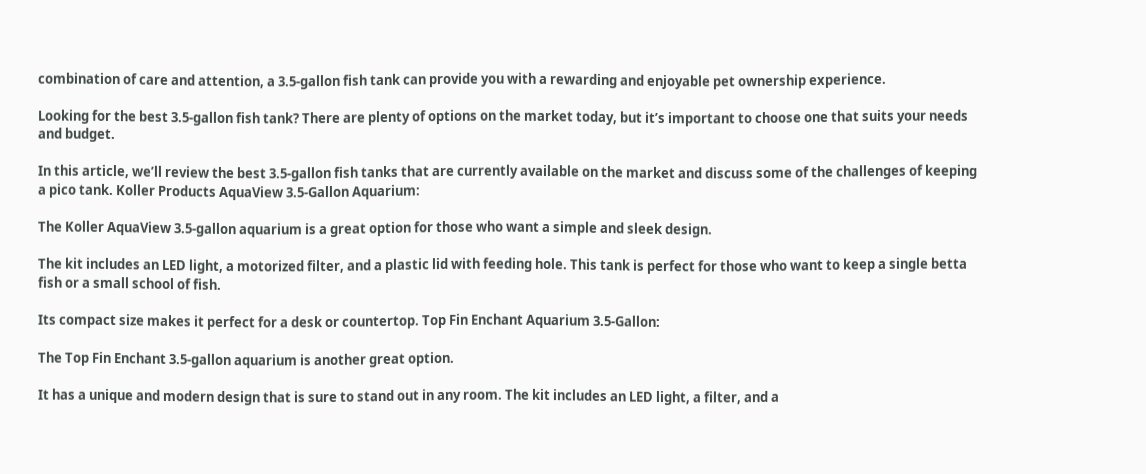combination of care and attention, a 3.5-gallon fish tank can provide you with a rewarding and enjoyable pet ownership experience.

Looking for the best 3.5-gallon fish tank? There are plenty of options on the market today, but it’s important to choose one that suits your needs and budget.

In this article, we’ll review the best 3.5-gallon fish tanks that are currently available on the market and discuss some of the challenges of keeping a pico tank. Koller Products AquaView 3.5-Gallon Aquarium:

The Koller AquaView 3.5-gallon aquarium is a great option for those who want a simple and sleek design.

The kit includes an LED light, a motorized filter, and a plastic lid with feeding hole. This tank is perfect for those who want to keep a single betta fish or a small school of fish.

Its compact size makes it perfect for a desk or countertop. Top Fin Enchant Aquarium 3.5-Gallon:

The Top Fin Enchant 3.5-gallon aquarium is another great option.

It has a unique and modern design that is sure to stand out in any room. The kit includes an LED light, a filter, and a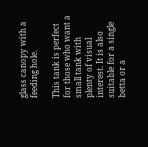glass canopy with a feeding hole.

This tank is perfect for those who want a small tank with plenty of visual interest. It is also suitable for a single betta or a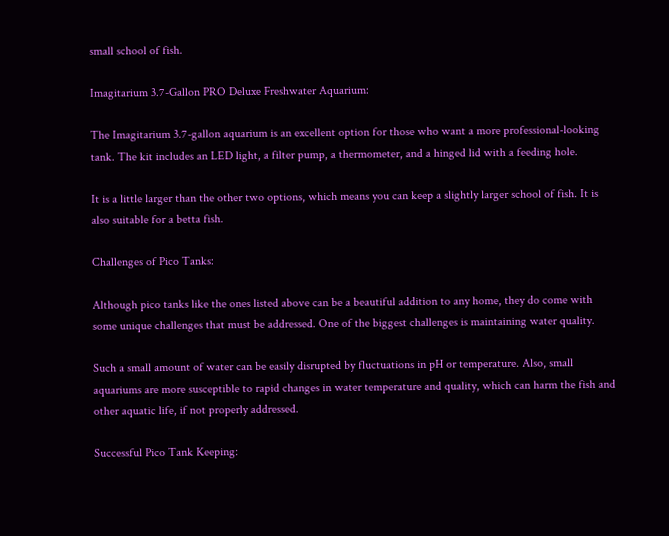small school of fish.

Imagitarium 3.7-Gallon PRO Deluxe Freshwater Aquarium:

The Imagitarium 3.7-gallon aquarium is an excellent option for those who want a more professional-looking tank. The kit includes an LED light, a filter pump, a thermometer, and a hinged lid with a feeding hole.

It is a little larger than the other two options, which means you can keep a slightly larger school of fish. It is also suitable for a betta fish.

Challenges of Pico Tanks:

Although pico tanks like the ones listed above can be a beautiful addition to any home, they do come with some unique challenges that must be addressed. One of the biggest challenges is maintaining water quality.

Such a small amount of water can be easily disrupted by fluctuations in pH or temperature. Also, small aquariums are more susceptible to rapid changes in water temperature and quality, which can harm the fish and other aquatic life, if not properly addressed.

Successful Pico Tank Keeping: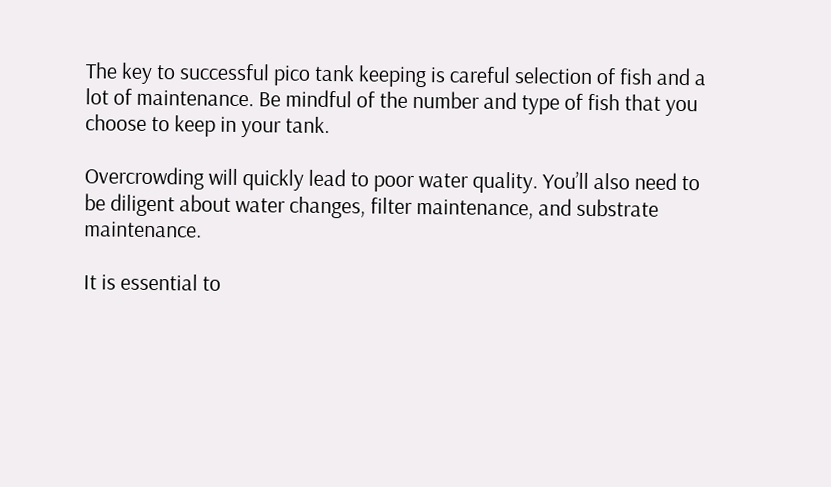The key to successful pico tank keeping is careful selection of fish and a lot of maintenance. Be mindful of the number and type of fish that you choose to keep in your tank.

Overcrowding will quickly lead to poor water quality. You’ll also need to be diligent about water changes, filter maintenance, and substrate maintenance.

It is essential to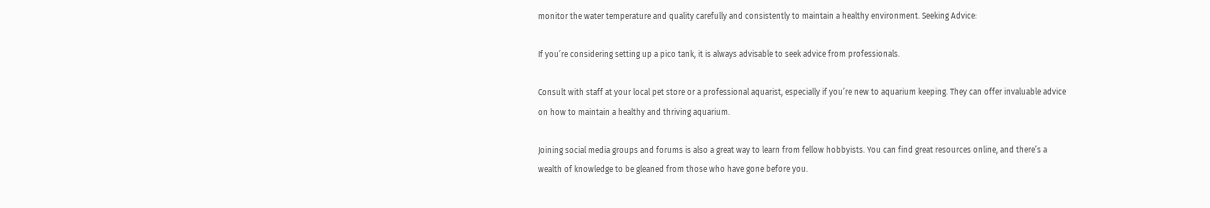monitor the water temperature and quality carefully and consistently to maintain a healthy environment. Seeking Advice:

If you’re considering setting up a pico tank, it is always advisable to seek advice from professionals.

Consult with staff at your local pet store or a professional aquarist, especially if you’re new to aquarium keeping. They can offer invaluable advice on how to maintain a healthy and thriving aquarium.

Joining social media groups and forums is also a great way to learn from fellow hobbyists. You can find great resources online, and there’s a wealth of knowledge to be gleaned from those who have gone before you.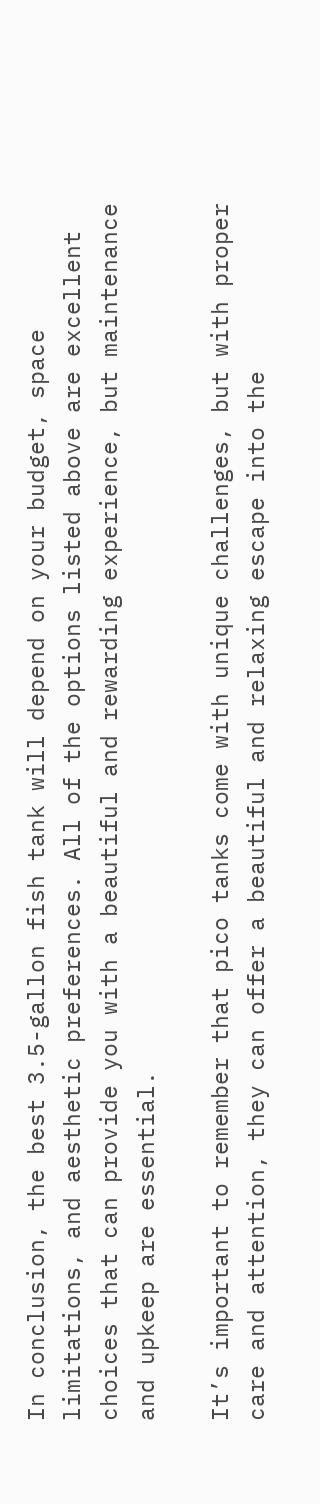In conclusion, the best 3.5-gallon fish tank will depend on your budget, space limitations, and aesthetic preferences. All of the options listed above are excellent choices that can provide you with a beautiful and rewarding experience, but maintenance and upkeep are essential.

It’s important to remember that pico tanks come with unique challenges, but with proper care and attention, they can offer a beautiful and relaxing escape into the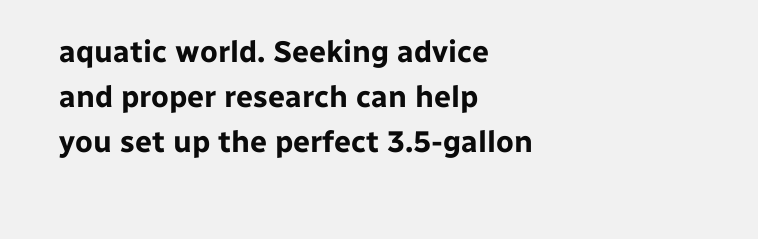aquatic world. Seeking advice and proper research can help you set up the perfect 3.5-gallon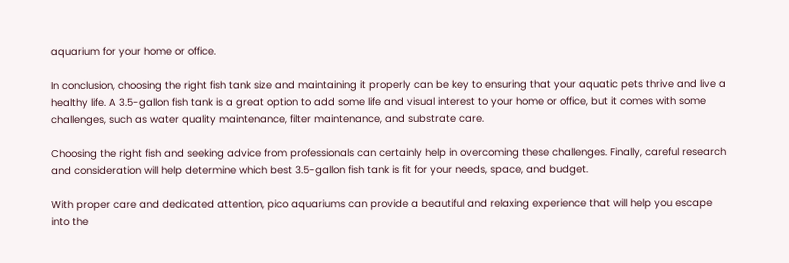aquarium for your home or office.

In conclusion, choosing the right fish tank size and maintaining it properly can be key to ensuring that your aquatic pets thrive and live a healthy life. A 3.5-gallon fish tank is a great option to add some life and visual interest to your home or office, but it comes with some challenges, such as water quality maintenance, filter maintenance, and substrate care.

Choosing the right fish and seeking advice from professionals can certainly help in overcoming these challenges. Finally, careful research and consideration will help determine which best 3.5-gallon fish tank is fit for your needs, space, and budget.

With proper care and dedicated attention, pico aquariums can provide a beautiful and relaxing experience that will help you escape into the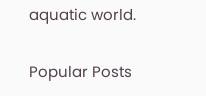aquatic world.

Popular Posts